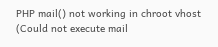PHP mail() not working in chroot vhost (Could not execute mail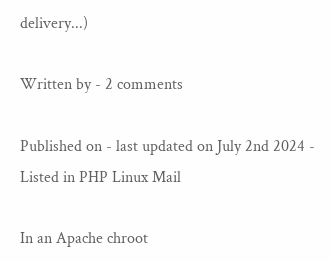delivery...)

Written by - 2 comments

Published on - last updated on July 2nd 2024 - Listed in PHP Linux Mail

In an Apache chroot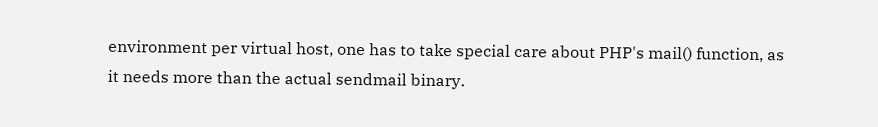environment per virtual host, one has to take special care about PHP's mail() function, as it needs more than the actual sendmail binary.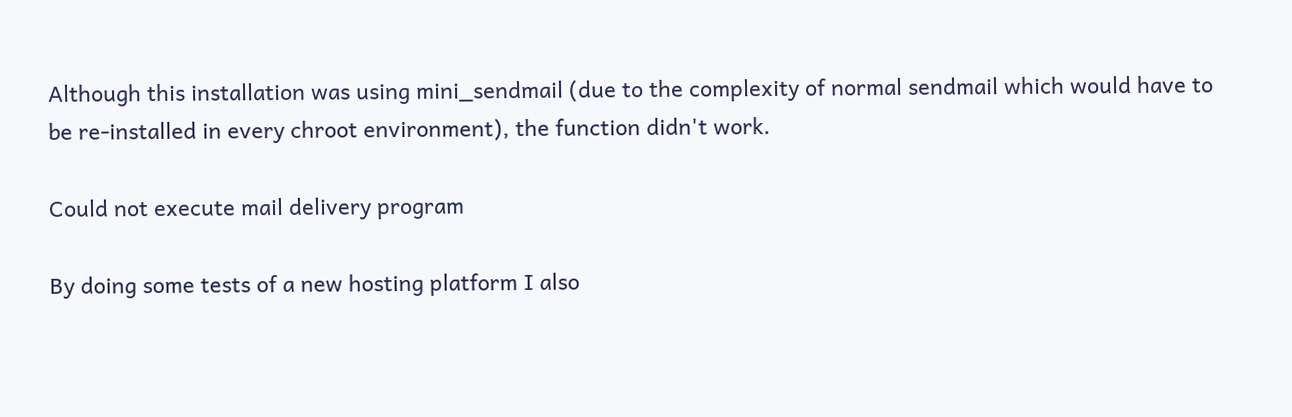Although this installation was using mini_sendmail (due to the complexity of normal sendmail which would have to be re-installed in every chroot environment), the function didn't work.

Could not execute mail delivery program

By doing some tests of a new hosting platform I also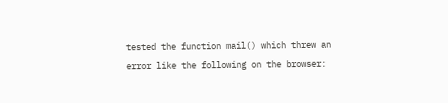tested the function mail() which threw an error like the following on the browser: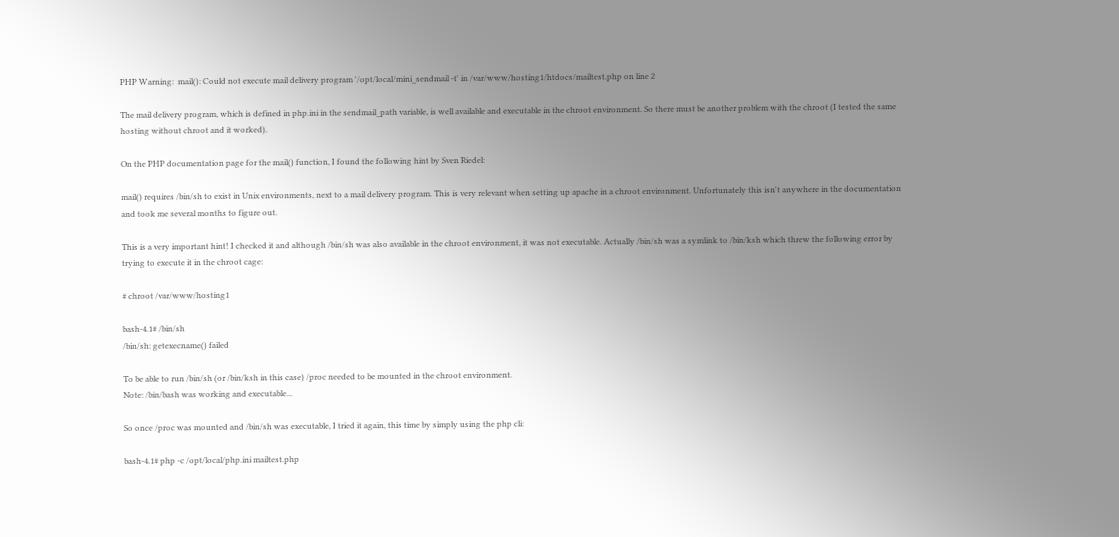PHP Warning:  mail(): Could not execute mail delivery program '/opt/local/mini_sendmail -t' in /var/www/hosting1/htdocs/mailtest.php on line 2

The mail delivery program, which is defined in php.ini in the sendmail_path variable, is well available and executable in the chroot environment. So there must be another problem with the chroot (I tested the same hosting without chroot and it worked).

On the PHP documentation page for the mail() function, I found the following hint by Sven Riedel:

mail() requires /bin/sh to exist in Unix environments, next to a mail delivery program. This is very relevant when setting up apache in a chroot environment. Unfortunately this isn't anywhere in the documentation and took me several months to figure out.

This is a very important hint! I checked it and although /bin/sh was also available in the chroot environment, it was not executable. Actually /bin/sh was a symlink to /bin/ksh which threw the following error by trying to execute it in the chroot cage:

# chroot /var/www/hosting1

bash-4.1# /bin/sh
/bin/sh: getexecname() failed

To be able to run /bin/sh (or /bin/ksh in this case) /proc needed to be mounted in the chroot environment.
Note: /bin/bash was working and executable...

So once /proc was mounted and /bin/sh was executable, I tried it again, this time by simply using the php cli:

bash-4.1# php -c /opt/local/php.ini mailtest.php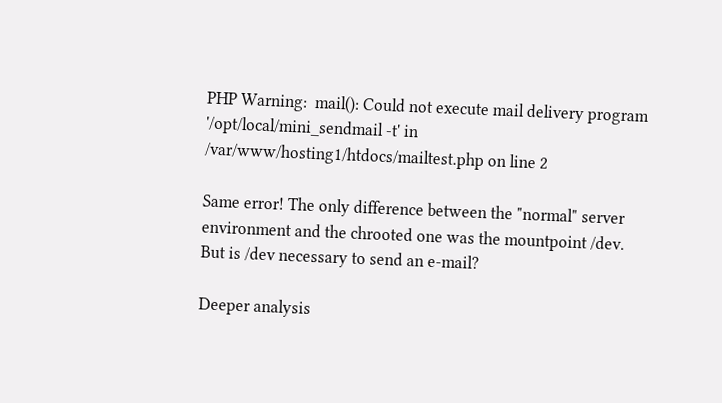PHP Warning:  mail(): Could not execute mail delivery program '/opt/local/mini_sendmail -t' in /var/www/hosting1/htdocs/mailtest.php on line 2

Same error! The only difference between the "normal" server environment and the chrooted one was the mountpoint /dev. But is /dev necessary to send an e-mail?

Deeper analysis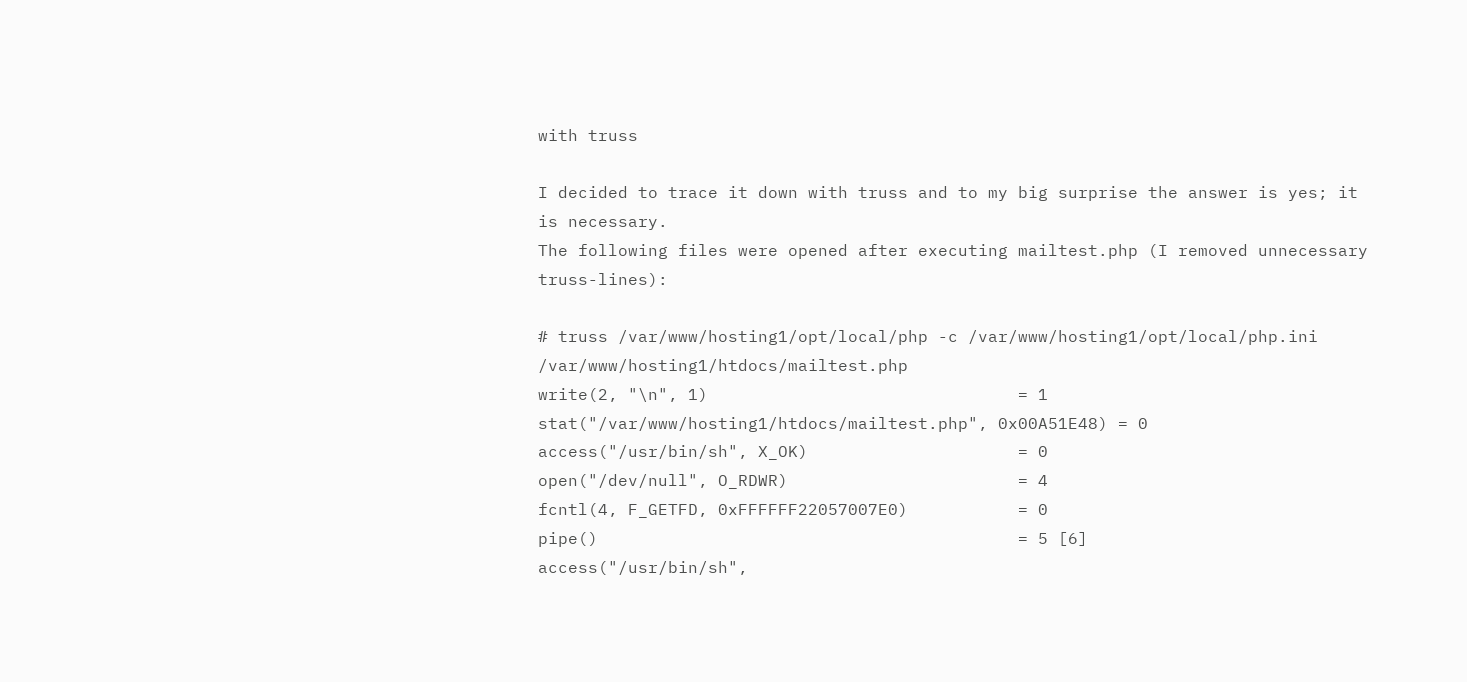with truss

I decided to trace it down with truss and to my big surprise the answer is yes; it is necessary.
The following files were opened after executing mailtest.php (I removed unnecessary truss-lines):

# truss /var/www/hosting1/opt/local/php -c /var/www/hosting1/opt/local/php.ini /var/www/hosting1/htdocs/mailtest.php
write(2, "\n", 1)                               = 1
stat("/var/www/hosting1/htdocs/mailtest.php", 0x00A51E48) = 0
access("/usr/bin/sh", X_OK)                     = 0
open("/dev/null", O_RDWR)                       = 4
fcntl(4, F_GETFD, 0xFFFFFF22057007E0)           = 0
pipe()                                          = 5 [6]
access("/usr/bin/sh",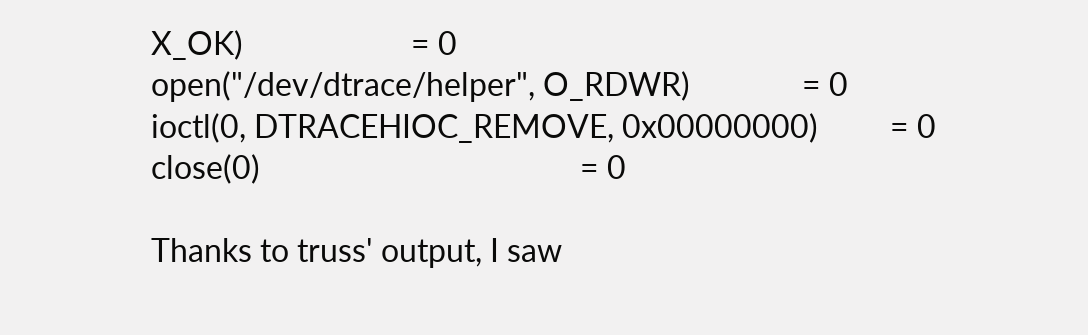X_OK)                     = 0
open("/dev/dtrace/helper", O_RDWR)              = 0
ioctl(0, DTRACEHIOC_REMOVE, 0x00000000)         = 0
close(0)                                        = 0

Thanks to truss' output, I saw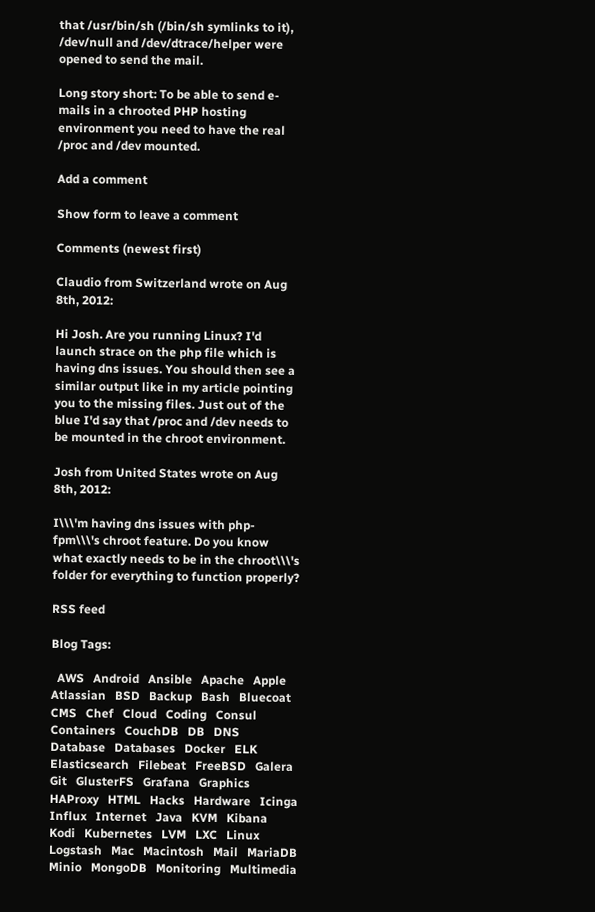that /usr/bin/sh (/bin/sh symlinks to it), /dev/null and /dev/dtrace/helper were opened to send the mail.

Long story short: To be able to send e-mails in a chrooted PHP hosting environment you need to have the real /proc and /dev mounted.

Add a comment

Show form to leave a comment

Comments (newest first)

Claudio from Switzerland wrote on Aug 8th, 2012:

Hi Josh. Are you running Linux? I'd launch strace on the php file which is having dns issues. You should then see a similar output like in my article pointing you to the missing files. Just out of the blue I'd say that /proc and /dev needs to be mounted in the chroot environment.

Josh from United States wrote on Aug 8th, 2012:

I\\\'m having dns issues with php-fpm\\\'s chroot feature. Do you know what exactly needs to be in the chroot\\\'s folder for everything to function properly?

RSS feed

Blog Tags:

  AWS   Android   Ansible   Apache   Apple   Atlassian   BSD   Backup   Bash   Bluecoat   CMS   Chef   Cloud   Coding   Consul   Containers   CouchDB   DB   DNS   Database   Databases   Docker   ELK   Elasticsearch   Filebeat   FreeBSD   Galera   Git   GlusterFS   Grafana   Graphics   HAProxy   HTML   Hacks   Hardware   Icinga   Influx   Internet   Java   KVM   Kibana   Kodi   Kubernetes   LVM   LXC   Linux   Logstash   Mac   Macintosh   Mail   MariaDB   Minio   MongoDB   Monitoring   Multimedia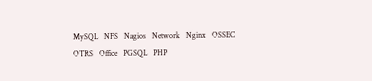MySQL   NFS   Nagios   Network   Nginx   OSSEC   OTRS   Office   PGSQL   PHP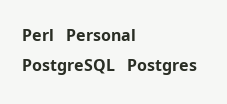Perl   Personal   PostgreSQL   Postgres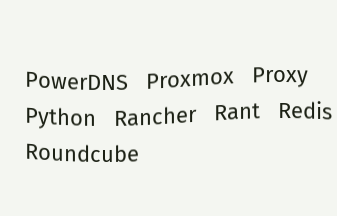PowerDNS   Proxmox   Proxy   Python   Rancher   Rant   Redis   Roundcube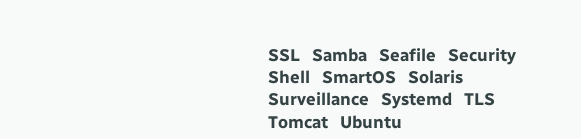SSL   Samba   Seafile   Security   Shell   SmartOS   Solaris   Surveillance   Systemd   TLS   Tomcat   Ubuntu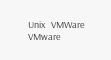Unix   VMWare   VMware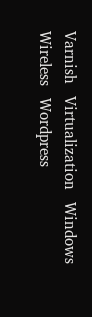Varnish   Virtualization   Windows   Wireless   Wordpress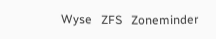Wyse   ZFS   Zoneminder